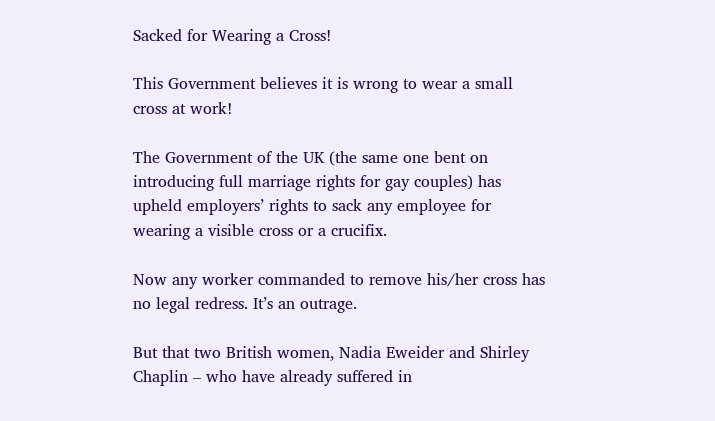Sacked for Wearing a Cross!

This Government believes it is wrong to wear a small cross at work!

The Government of the UK (the same one bent on introducing full marriage rights for gay couples) has upheld employers’ rights to sack any employee for wearing a visible cross or a crucifix.

Now any worker commanded to remove his/her cross has no legal redress. It’s an outrage.

But that two British women, Nadia Eweider and Shirley Chaplin – who have already suffered in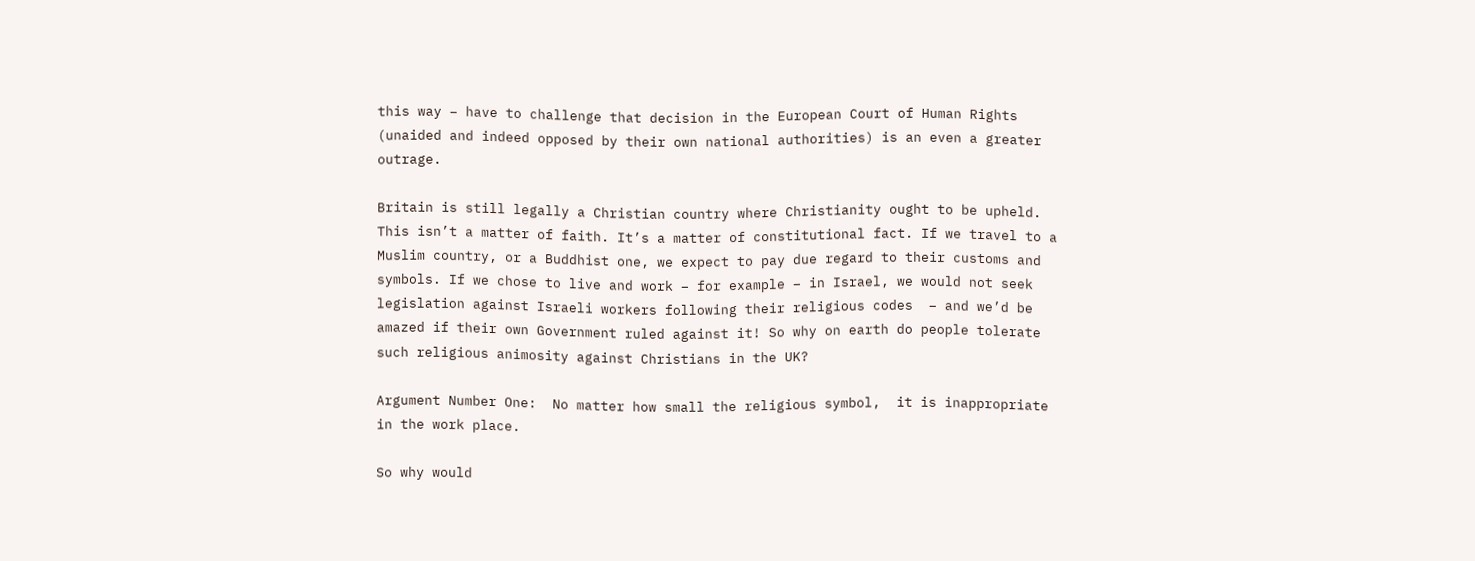this way – have to challenge that decision in the European Court of Human Rights (unaided and indeed opposed by their own national authorities) is an even a greater outrage.

Britain is still legally a Christian country where Christianity ought to be upheld.  This isn’t a matter of faith. It’s a matter of constitutional fact. If we travel to a Muslim country, or a Buddhist one, we expect to pay due regard to their customs and symbols. If we chose to live and work – for example – in Israel, we would not seek legislation against Israeli workers following their religious codes  – and we’d be amazed if their own Government ruled against it! So why on earth do people tolerate such religious animosity against Christians in the UK?

Argument Number One:  No matter how small the religious symbol,  it is inappropriate in the work place.

So why would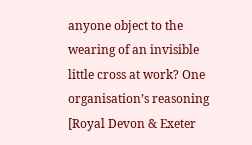anyone object to the wearing of an invisible little cross at work? One organisation’s reasoning [Royal Devon & Exeter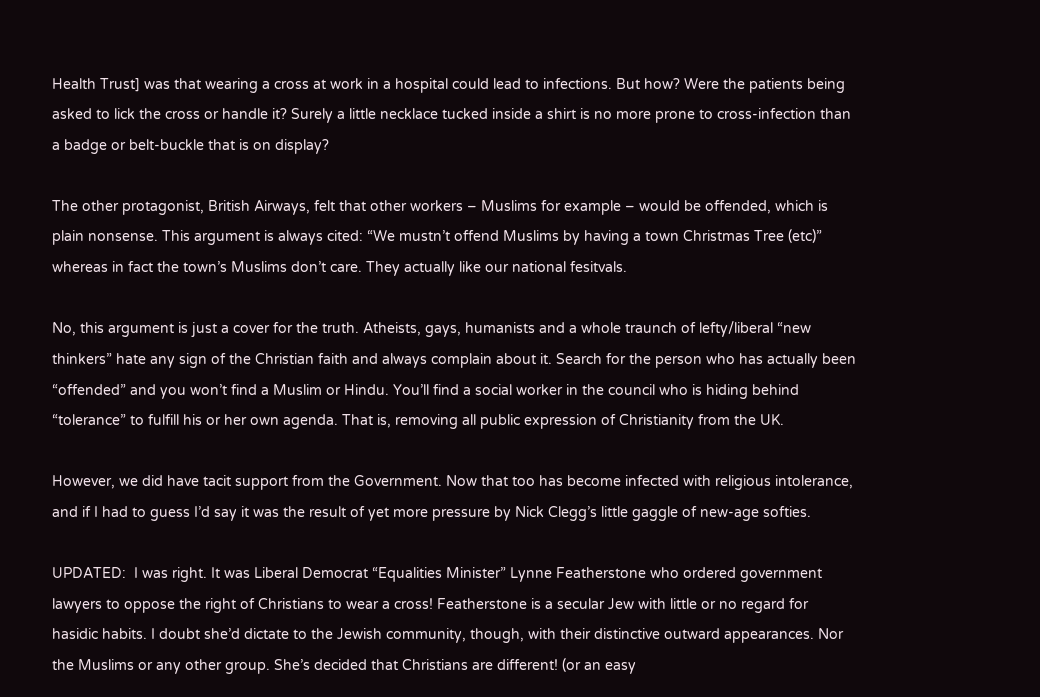Health Trust] was that wearing a cross at work in a hospital could lead to infections. But how? Were the patients being asked to lick the cross or handle it? Surely a little necklace tucked inside a shirt is no more prone to cross-infection than a badge or belt-buckle that is on display?

The other protagonist, British Airways, felt that other workers – Muslims for example – would be offended, which is plain nonsense. This argument is always cited: “We mustn’t offend Muslims by having a town Christmas Tree (etc)” whereas in fact the town’s Muslims don’t care. They actually like our national fesitvals.

No, this argument is just a cover for the truth. Atheists, gays, humanists and a whole traunch of lefty/liberal “new thinkers” hate any sign of the Christian faith and always complain about it. Search for the person who has actually been “offended” and you won’t find a Muslim or Hindu. You’ll find a social worker in the council who is hiding behind “tolerance” to fulfill his or her own agenda. That is, removing all public expression of Christianity from the UK.

However, we did have tacit support from the Government. Now that too has become infected with religious intolerance, and if I had to guess I’d say it was the result of yet more pressure by Nick Clegg’s little gaggle of new-age softies.

UPDATED:  I was right. It was Liberal Democrat “Equalities Minister” Lynne Featherstone who ordered government lawyers to oppose the right of Christians to wear a cross! Featherstone is a secular Jew with little or no regard for hasidic habits. I doubt she’d dictate to the Jewish community, though, with their distinctive outward appearances. Nor the Muslims or any other group. She’s decided that Christians are different! (or an easy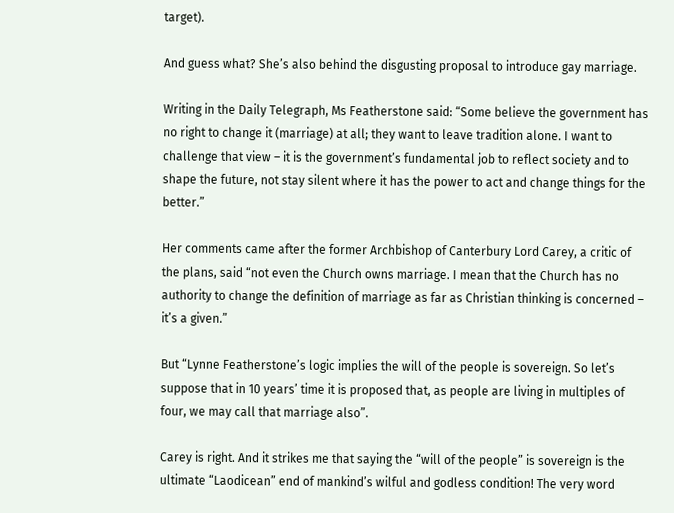target).

And guess what? She’s also behind the disgusting proposal to introduce gay marriage.

Writing in the Daily Telegraph, Ms Featherstone said: “Some believe the government has no right to change it (marriage) at all; they want to leave tradition alone. I want to challenge that view – it is the government’s fundamental job to reflect society and to shape the future, not stay silent where it has the power to act and change things for the better.”

Her comments came after the former Archbishop of Canterbury Lord Carey, a critic of the plans, said “not even the Church owns marriage. I mean that the Church has no authority to change the definition of marriage as far as Christian thinking is concerned – it’s a given.”

But “Lynne Featherstone’s logic implies the will of the people is sovereign. So let’s suppose that in 10 years’ time it is proposed that, as people are living in multiples of four, we may call that marriage also”.

Carey is right. And it strikes me that saying the “will of the people” is sovereign is the ultimate “Laodicean” end of mankind’s wilful and godless condition! The very word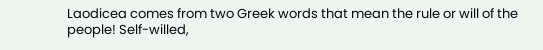Laodicea comes from two Greek words that mean the rule or will of the people! Self-willed,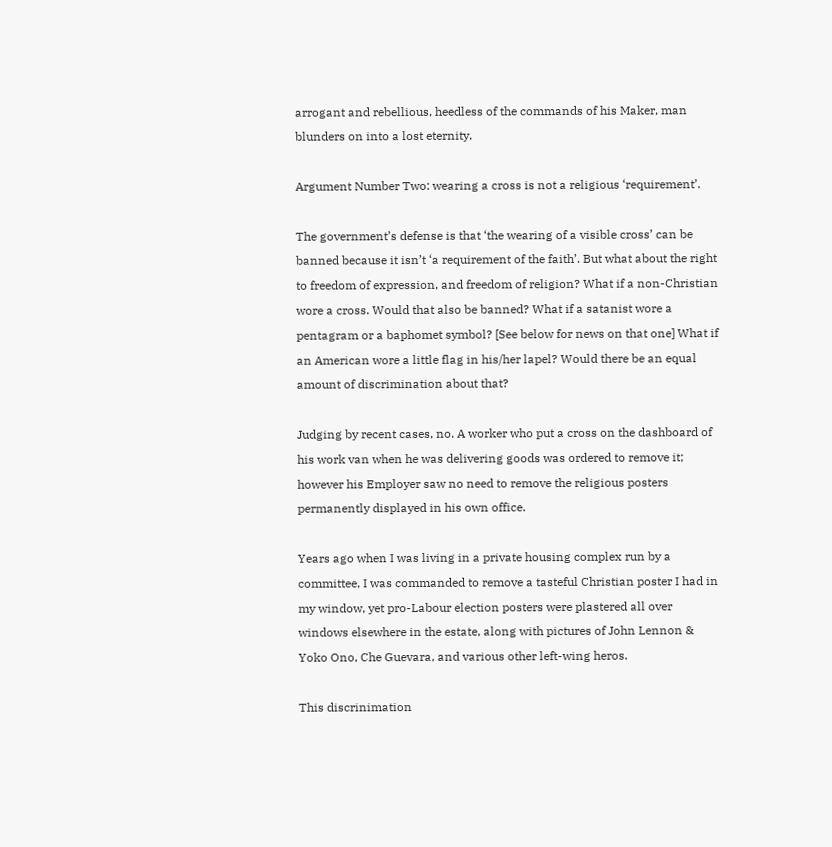arrogant and rebellious, heedless of the commands of his Maker, man blunders on into a lost eternity.

Argument Number Two: wearing a cross is not a religious ‘requirement’.

The government’s defense is that ‘the wearing of a visible cross’ can be banned because it isn’t ‘a requirement of the faith’. But what about the right to freedom of expression, and freedom of religion? What if a non-Christian wore a cross. Would that also be banned? What if a satanist wore a pentagram or a baphomet symbol? [See below for news on that one] What if an American wore a little flag in his/her lapel? Would there be an equal amount of discrimination about that?

Judging by recent cases, no. A worker who put a cross on the dashboard of his work van when he was delivering goods was ordered to remove it; however his Employer saw no need to remove the religious posters permanently displayed in his own office.

Years ago when I was living in a private housing complex run by a committee, I was commanded to remove a tasteful Christian poster I had in my window, yet pro-Labour election posters were plastered all over windows elsewhere in the estate, along with pictures of John Lennon & Yoko Ono, Che Guevara, and various other left-wing heros.

This discrinimation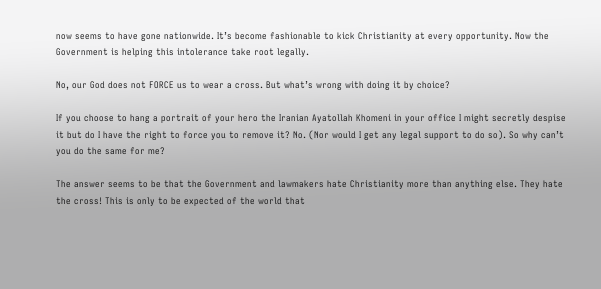now seems to have gone nationwide. It’s become fashionable to kick Christianity at every opportunity. Now the Government is helping this intolerance take root legally.

No, our God does not FORCE us to wear a cross. But what’s wrong with doing it by choice?

If you choose to hang a portrait of your hero the Iranian Ayatollah Khomeni in your office I might secretly despise it but do I have the right to force you to remove it? No. (Nor would I get any legal support to do so). So why can’t you do the same for me?

The answer seems to be that the Government and lawmakers hate Christianity more than anything else. They hate the cross! This is only to be expected of the world that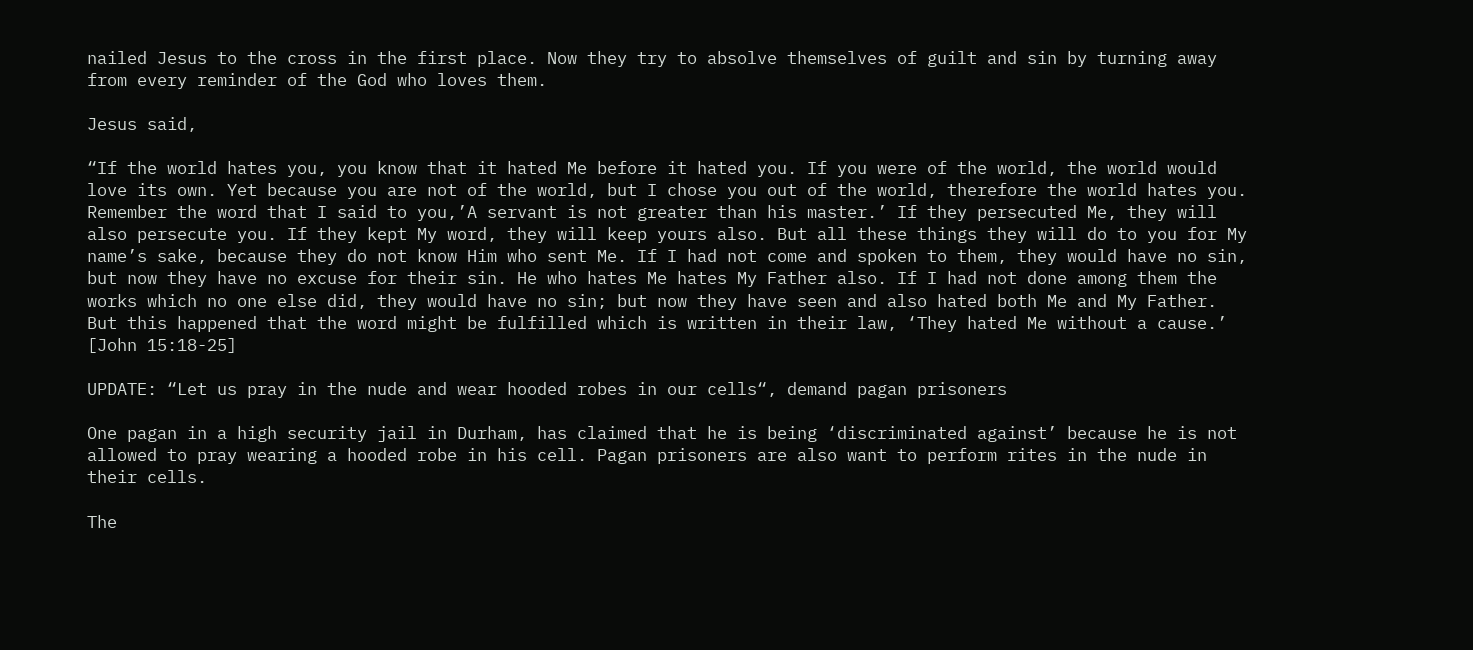nailed Jesus to the cross in the first place. Now they try to absolve themselves of guilt and sin by turning away from every reminder of the God who loves them.

Jesus said,

“If the world hates you, you know that it hated Me before it hated you. If you were of the world, the world would love its own. Yet because you are not of the world, but I chose you out of the world, therefore the world hates you. Remember the word that I said to you,’A servant is not greater than his master.’ If they persecuted Me, they will also persecute you. If they kept My word, they will keep yours also. But all these things they will do to you for My name’s sake, because they do not know Him who sent Me. If I had not come and spoken to them, they would have no sin, but now they have no excuse for their sin. He who hates Me hates My Father also. If I had not done among them the works which no one else did, they would have no sin; but now they have seen and also hated both Me and My Father. But this happened that the word might be fulfilled which is written in their law, ‘They hated Me without a cause.’ [John 15:18-25]

UPDATE: “Let us pray in the nude and wear hooded robes in our cells“, demand pagan prisoners

One pagan in a high security jail in Durham, has claimed that he is being ‘discriminated against’ because he is not allowed to pray wearing a hooded robe in his cell. Pagan prisoners are also want to perform rites in the nude in their cells.

The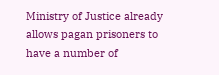Ministry of Justice already allows pagan prisoners to have a number of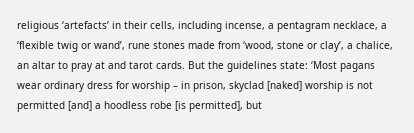religious ‘artefacts’ in their cells, including incense, a pentagram necklace, a ‘flexible twig or wand’, rune stones made from ‘wood, stone or clay’, a chalice, an altar to pray at and tarot cards. But the guidelines state: ‘Most pagans wear ordinary dress for worship – in prison, skyclad [naked] worship is not permitted [and] a hoodless robe [is permitted], but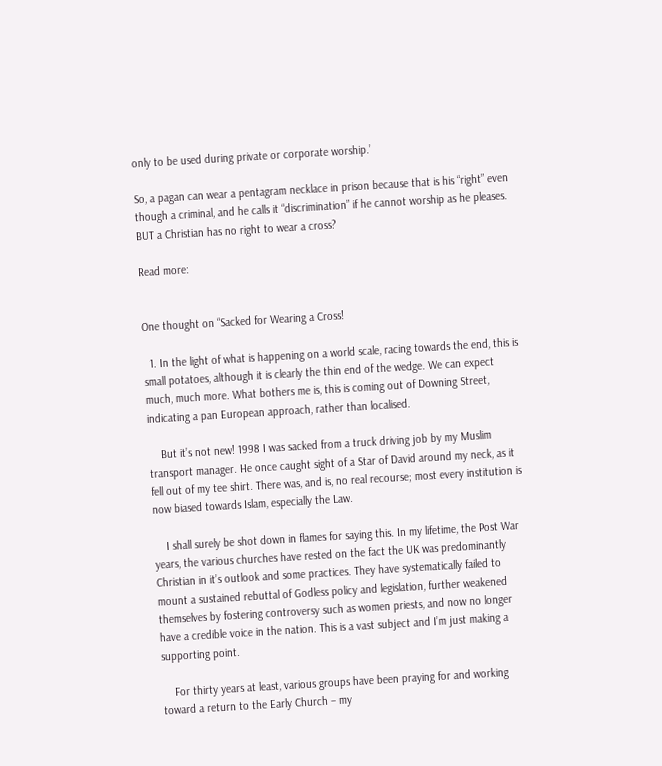only to be used during private or corporate worship.’

So, a pagan can wear a pentagram necklace in prison because that is his “right” even though a criminal, and he calls it “discrimination” if he cannot worship as he pleases. BUT a Christian has no right to wear a cross?

Read more:


One thought on “Sacked for Wearing a Cross!

  1. In the light of what is happening on a world scale, racing towards the end, this is small potatoes, although it is clearly the thin end of the wedge. We can expect much, much more. What bothers me is, this is coming out of Downing Street, indicating a pan European approach, rather than localised.

    But it’s not new! 1998 I was sacked from a truck driving job by my Muslim transport manager. He once caught sight of a Star of David around my neck, as it fell out of my tee shirt. There was, and is, no real recourse; most every institution is now biased towards Islam, especially the Law.

    I shall surely be shot down in flames for saying this. In my lifetime, the Post War years, the various churches have rested on the fact the UK was predominantly Christian in it’s outlook and some practices. They have systematically failed to mount a sustained rebuttal of Godless policy and legislation, further weakened themselves by fostering controversy such as women priests, and now no longer have a credible voice in the nation. This is a vast subject and I’m just making a supporting point.

    For thirty years at least, various groups have been praying for and working toward a return to the Early Church – my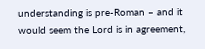understanding is pre-Roman – and it would seem the Lord is in agreement,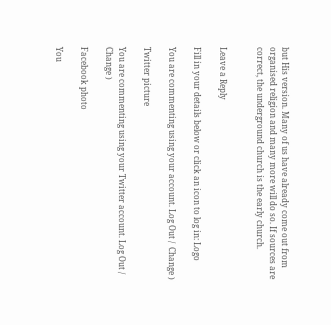but His version. Many of us have already come out from organised religion and many more will do so. If sources are correct, the underground church is the early church.


Leave a Reply

Fill in your details below or click an icon to log in: Logo

You are commenting using your account. Log Out /  Change )

Twitter picture

You are commenting using your Twitter account. Log Out /  Change )

Facebook photo

You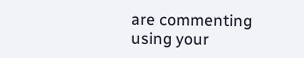are commenting using your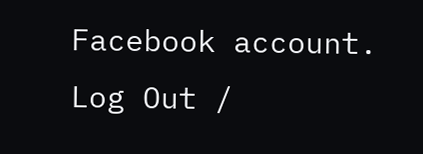Facebook account. Log Out /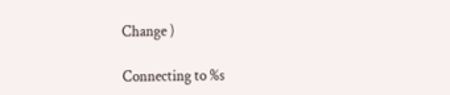Change )

Connecting to %s